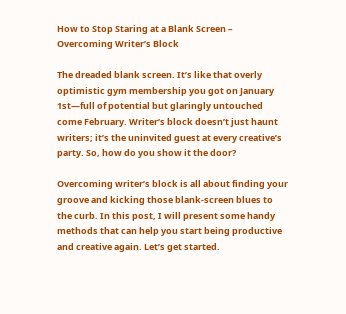How to Stop Staring at a Blank Screen – Overcoming Writer’s Block

The dreaded blank screen. It’s like that overly optimistic gym membership you got on January 1st—full of potential but glaringly untouched come February. Writer’s block doesn’t just haunt writers; it’s the uninvited guest at every creative’s party. So, how do you show it the door?

Overcoming writer’s block is all about finding your groove and kicking those blank-screen blues to the curb. In this post, I will present some handy methods that can help you start being productive and creative again. Let’s get started.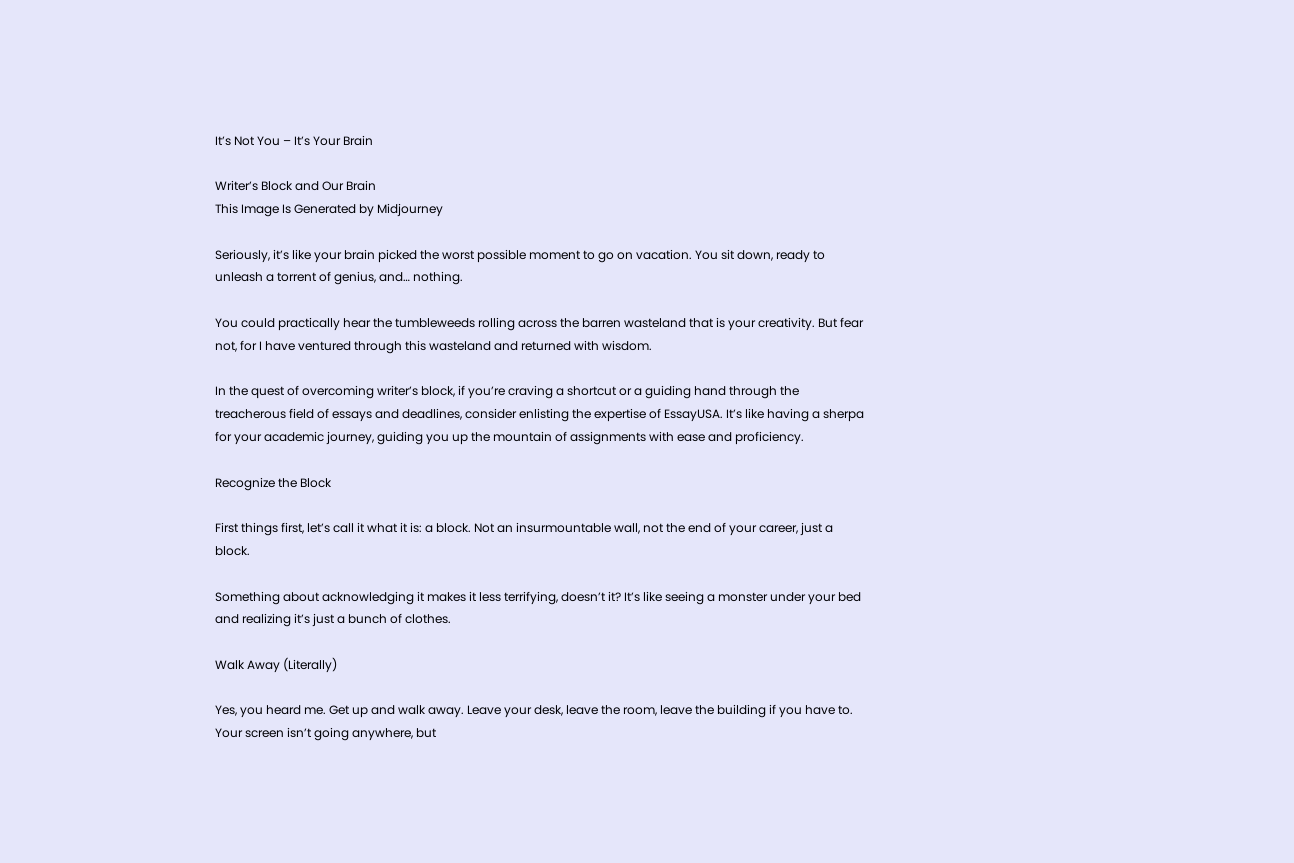It’s Not You – It’s Your Brain

Writer’s Block and Our Brain
This Image Is Generated by Midjourney

Seriously, it’s like your brain picked the worst possible moment to go on vacation. You sit down, ready to unleash a torrent of genius, and… nothing.

You could practically hear the tumbleweeds rolling across the barren wasteland that is your creativity. But fear not, for I have ventured through this wasteland and returned with wisdom.

In the quest of overcoming writer’s block, if you’re craving a shortcut or a guiding hand through the treacherous field of essays and deadlines, consider enlisting the expertise of EssayUSA. It’s like having a sherpa for your academic journey, guiding you up the mountain of assignments with ease and proficiency.

Recognize the Block

First things first, let’s call it what it is: a block. Not an insurmountable wall, not the end of your career, just a block.

Something about acknowledging it makes it less terrifying, doesn’t it? It’s like seeing a monster under your bed and realizing it’s just a bunch of clothes.

Walk Away (Literally)

Yes, you heard me. Get up and walk away. Leave your desk, leave the room, leave the building if you have to. Your screen isn’t going anywhere, but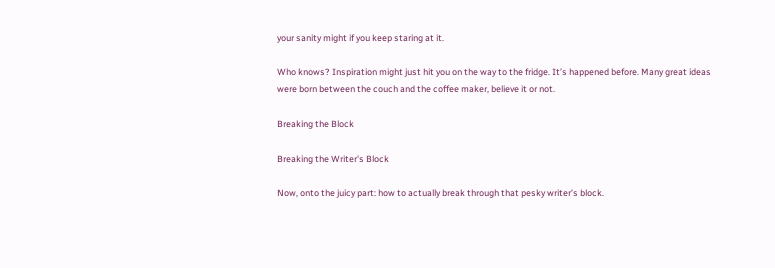your sanity might if you keep staring at it.

Who knows? Inspiration might just hit you on the way to the fridge. It’s happened before. Many great ideas were born between the couch and the coffee maker, believe it or not.

Breaking the Block

Breaking the Writer's Block

Now, onto the juicy part: how to actually break through that pesky writer’s block.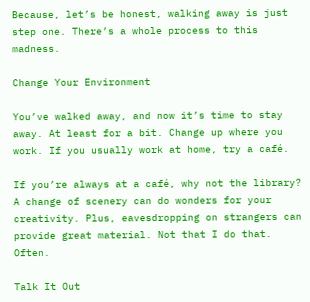Because, let’s be honest, walking away is just step one. There’s a whole process to this madness.

Change Your Environment

You’ve walked away, and now it’s time to stay away. At least for a bit. Change up where you work. If you usually work at home, try a café.

If you’re always at a café, why not the library? A change of scenery can do wonders for your creativity. Plus, eavesdropping on strangers can provide great material. Not that I do that. Often.

Talk It Out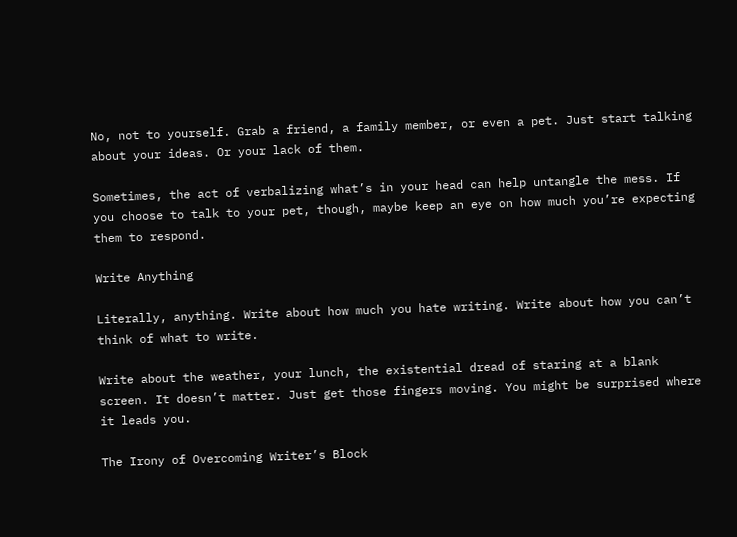No, not to yourself. Grab a friend, a family member, or even a pet. Just start talking about your ideas. Or your lack of them.

Sometimes, the act of verbalizing what’s in your head can help untangle the mess. If you choose to talk to your pet, though, maybe keep an eye on how much you’re expecting them to respond.

Write Anything

Literally, anything. Write about how much you hate writing. Write about how you can’t think of what to write.

Write about the weather, your lunch, the existential dread of staring at a blank screen. It doesn’t matter. Just get those fingers moving. You might be surprised where it leads you.

The Irony of Overcoming Writer’s Block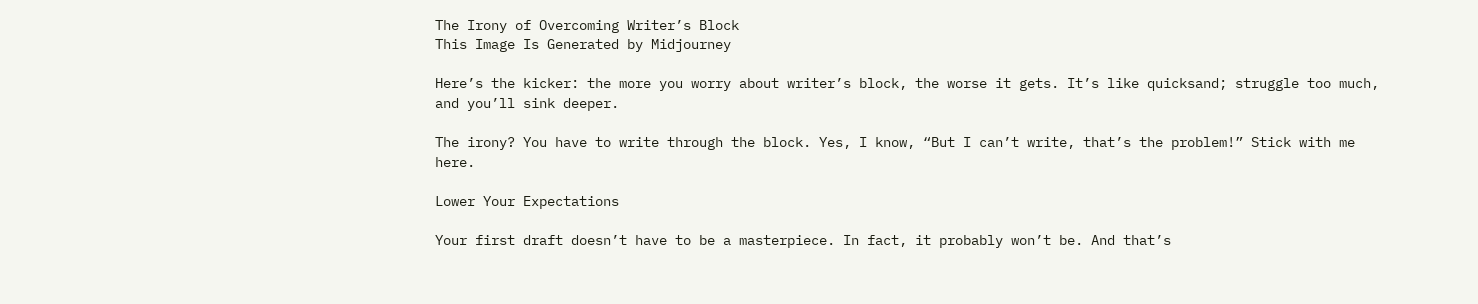The Irony of Overcoming Writer’s Block
This Image Is Generated by Midjourney

Here’s the kicker: the more you worry about writer’s block, the worse it gets. It’s like quicksand; struggle too much, and you’ll sink deeper.

The irony? You have to write through the block. Yes, I know, “But I can’t write, that’s the problem!” Stick with me here.

Lower Your Expectations

Your first draft doesn’t have to be a masterpiece. In fact, it probably won’t be. And that’s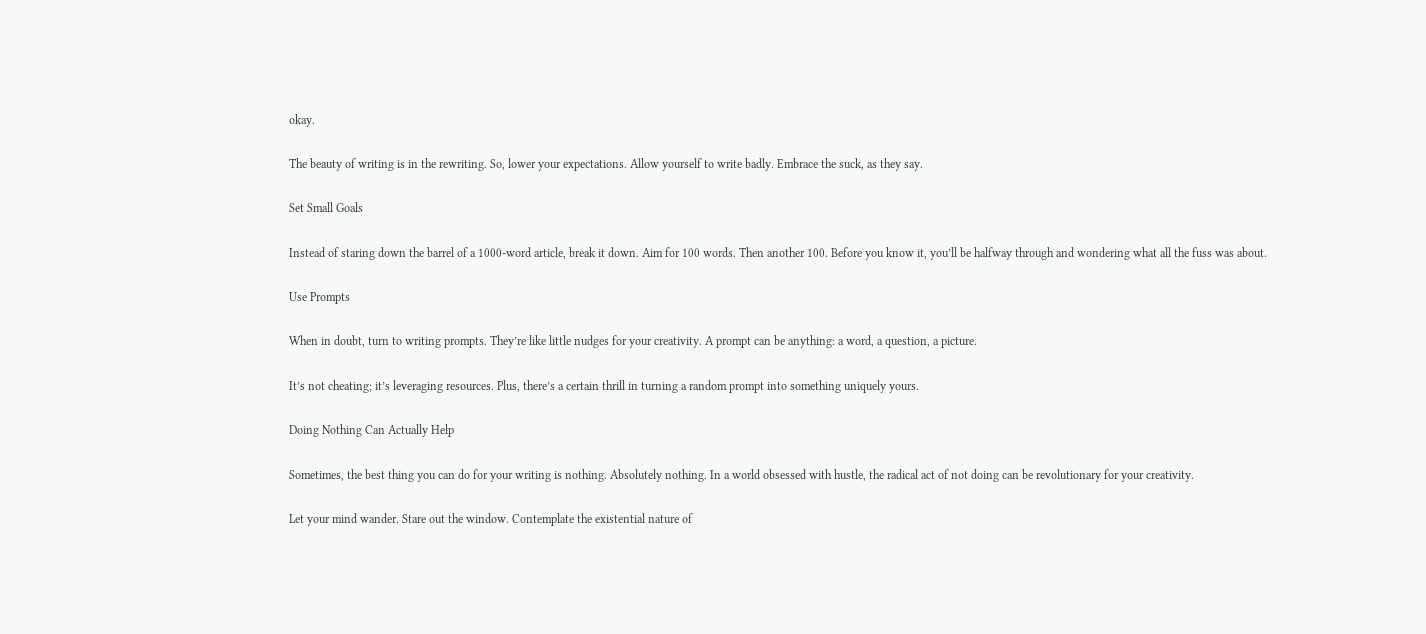okay.

The beauty of writing is in the rewriting. So, lower your expectations. Allow yourself to write badly. Embrace the suck, as they say.

Set Small Goals

Instead of staring down the barrel of a 1000-word article, break it down. Aim for 100 words. Then another 100. Before you know it, you’ll be halfway through and wondering what all the fuss was about.

Use Prompts

When in doubt, turn to writing prompts. They’re like little nudges for your creativity. A prompt can be anything: a word, a question, a picture.

It’s not cheating; it’s leveraging resources. Plus, there’s a certain thrill in turning a random prompt into something uniquely yours.

Doing Nothing Can Actually Help

Sometimes, the best thing you can do for your writing is nothing. Absolutely nothing. In a world obsessed with hustle, the radical act of not doing can be revolutionary for your creativity.

Let your mind wander. Stare out the window. Contemplate the existential nature of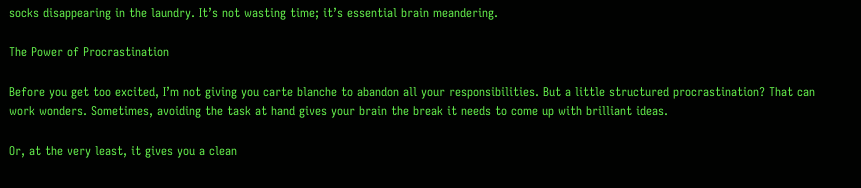socks disappearing in the laundry. It’s not wasting time; it’s essential brain meandering.

The Power of Procrastination

Before you get too excited, I’m not giving you carte blanche to abandon all your responsibilities. But a little structured procrastination? That can work wonders. Sometimes, avoiding the task at hand gives your brain the break it needs to come up with brilliant ideas.

Or, at the very least, it gives you a clean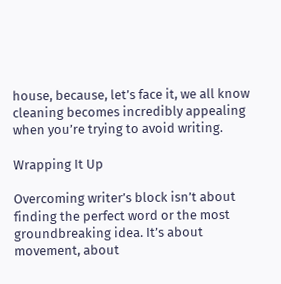house, because, let’s face it, we all know cleaning becomes incredibly appealing when you’re trying to avoid writing.

Wrapping It Up

Overcoming writer’s block isn’t about finding the perfect word or the most groundbreaking idea. It’s about movement, about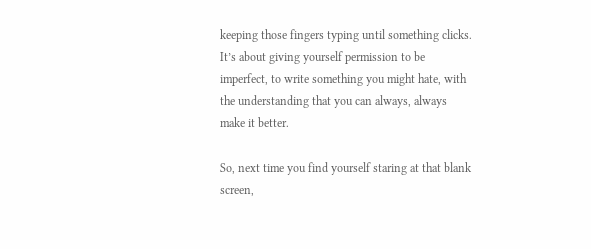keeping those fingers typing until something clicks. It’s about giving yourself permission to be imperfect, to write something you might hate, with the understanding that you can always, always make it better.

So, next time you find yourself staring at that blank screen,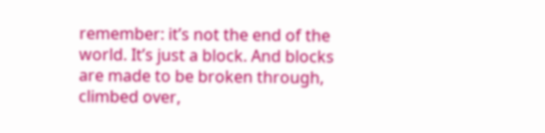remember: it’s not the end of the world. It’s just a block. And blocks are made to be broken through, climbed over,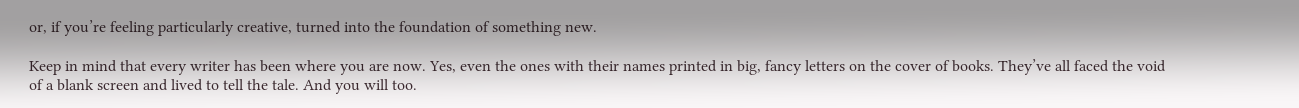or, if you’re feeling particularly creative, turned into the foundation of something new.

Keep in mind that every writer has been where you are now. Yes, even the ones with their names printed in big, fancy letters on the cover of books. They’ve all faced the void of a blank screen and lived to tell the tale. And you will too.